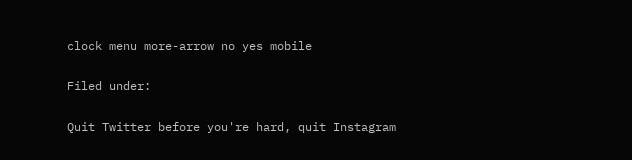clock menu more-arrow no yes mobile

Filed under:

Quit Twitter before you're hard, quit Instagram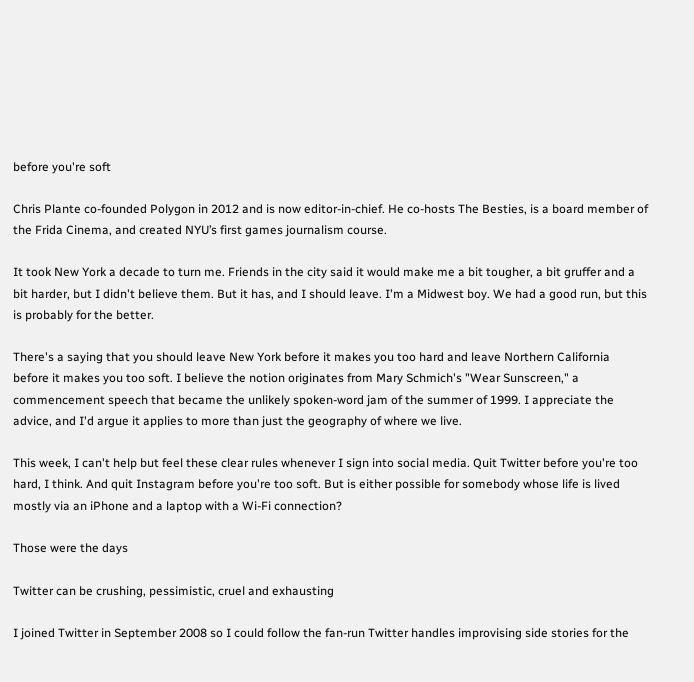before you're soft

Chris Plante co-founded Polygon in 2012 and is now editor-in-chief. He co-hosts The Besties, is a board member of the Frida Cinema, and created NYU’s first games journalism course.

It took New York a decade to turn me. Friends in the city said it would make me a bit tougher, a bit gruffer and a bit harder, but I didn't believe them. But it has, and I should leave. I'm a Midwest boy. We had a good run, but this is probably for the better.

There's a saying that you should leave New York before it makes you too hard and leave Northern California before it makes you too soft. I believe the notion originates from Mary Schmich's "Wear Sunscreen," a commencement speech that became the unlikely spoken-word jam of the summer of 1999. I appreciate the advice, and I'd argue it applies to more than just the geography of where we live.

This week, I can't help but feel these clear rules whenever I sign into social media. Quit Twitter before you're too hard, I think. And quit Instagram before you're too soft. But is either possible for somebody whose life is lived mostly via an iPhone and a laptop with a Wi-Fi connection?

Those were the days

Twitter can be crushing, pessimistic, cruel and exhausting

I joined Twitter in September 2008 so I could follow the fan-run Twitter handles improvising side stories for the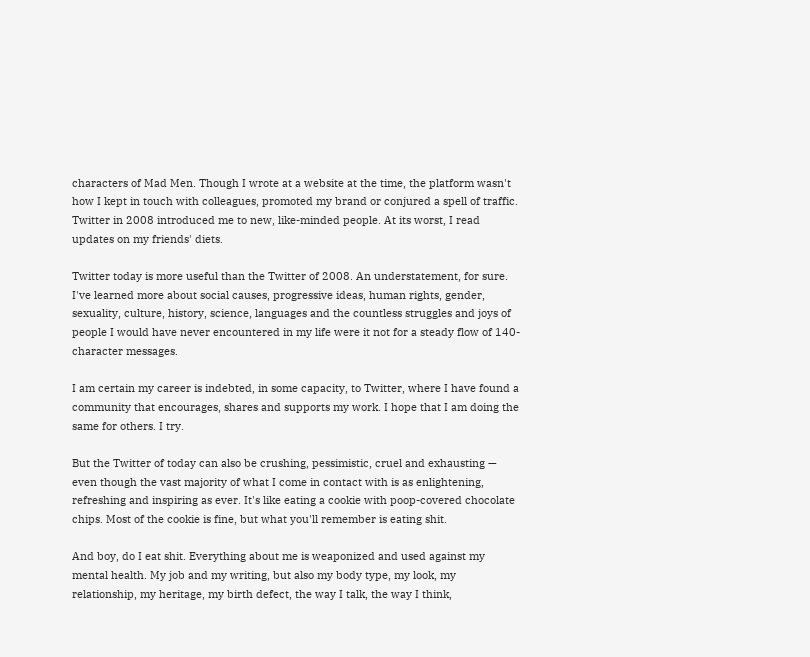characters of Mad Men. Though I wrote at a website at the time, the platform wasn't how I kept in touch with colleagues, promoted my brand or conjured a spell of traffic. Twitter in 2008 introduced me to new, like-minded people. At its worst, I read updates on my friends' diets.

Twitter today is more useful than the Twitter of 2008. An understatement, for sure. I've learned more about social causes, progressive ideas, human rights, gender, sexuality, culture, history, science, languages and the countless struggles and joys of people I would have never encountered in my life were it not for a steady flow of 140-character messages.

I am certain my career is indebted, in some capacity, to Twitter, where I have found a community that encourages, shares and supports my work. I hope that I am doing the same for others. I try.

But the Twitter of today can also be crushing, pessimistic, cruel and exhausting — even though the vast majority of what I come in contact with is as enlightening, refreshing and inspiring as ever. It's like eating a cookie with poop-covered chocolate chips. Most of the cookie is fine, but what you'll remember is eating shit.

And boy, do I eat shit. Everything about me is weaponized and used against my mental health. My job and my writing, but also my body type, my look, my relationship, my heritage, my birth defect, the way I talk, the way I think,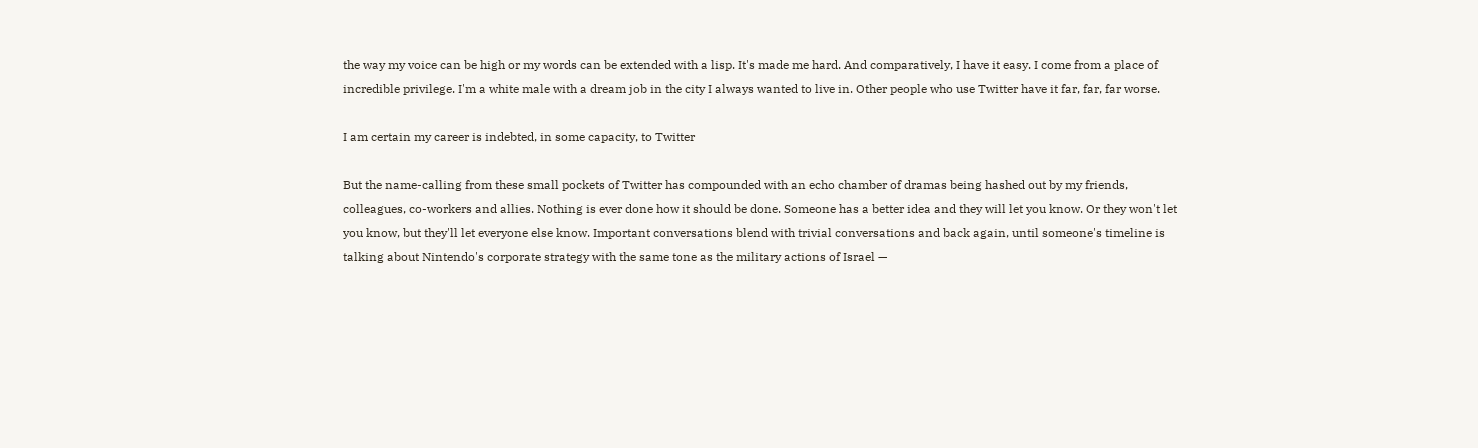the way my voice can be high or my words can be extended with a lisp. It's made me hard. And comparatively, I have it easy. I come from a place of incredible privilege. I'm a white male with a dream job in the city I always wanted to live in. Other people who use Twitter have it far, far, far worse.

I am certain my career is indebted, in some capacity, to Twitter

But the name-calling from these small pockets of Twitter has compounded with an echo chamber of dramas being hashed out by my friends, colleagues, co-workers and allies. Nothing is ever done how it should be done. Someone has a better idea and they will let you know. Or they won't let you know, but they'll let everyone else know. Important conversations blend with trivial conversations and back again, until someone's timeline is talking about Nintendo's corporate strategy with the same tone as the military actions of Israel —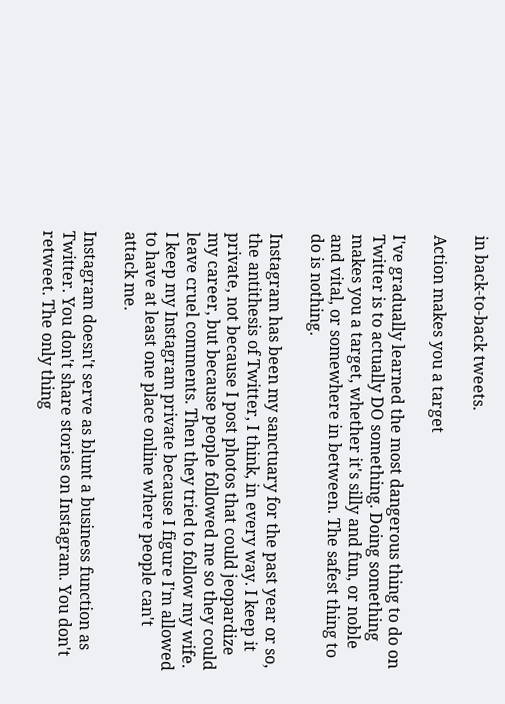in back-to-back tweets.

Action makes you a target

I've gradually learned the most dangerous thing to do on Twitter is to actually DO something. Doing something makes you a target, whether it's silly and fun, or noble and vital, or somewhere in between. The safest thing to do is nothing.

Instagram has been my sanctuary for the past year or so, the antithesis of Twitter, I think, in every way. I keep it private, not because I post photos that could jeopardize my career, but because people followed me so they could leave cruel comments. Then they tried to follow my wife. I keep my Instagram private because I figure I'm allowed to have at least one place online where people can't attack me.

Instagram doesn't serve as blunt a business function as Twitter. You don't share stories on Instagram. You don't retweet. The only thing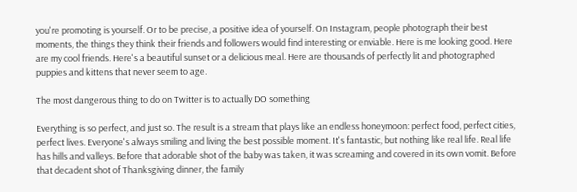you're promoting is yourself. Or to be precise, a positive idea of yourself. On Instagram, people photograph their best moments, the things they think their friends and followers would find interesting or enviable. Here is me looking good. Here are my cool friends. Here's a beautiful sunset or a delicious meal. Here are thousands of perfectly lit and photographed puppies and kittens that never seem to age.

The most dangerous thing to do on Twitter is to actually DO something

Everything is so perfect, and just so. The result is a stream that plays like an endless honeymoon: perfect food, perfect cities, perfect lives. Everyone's always smiling and living the best possible moment. It's fantastic, but nothing like real life. Real life has hills and valleys. Before that adorable shot of the baby was taken, it was screaming and covered in its own vomit. Before that decadent shot of Thanksgiving dinner, the family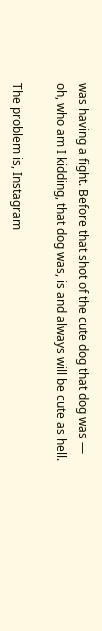was having a fight. Before that shot of the cute dog that dog was — oh, who am I kidding, that dog was, is and always will be cute as hell.

The problem is, Instagram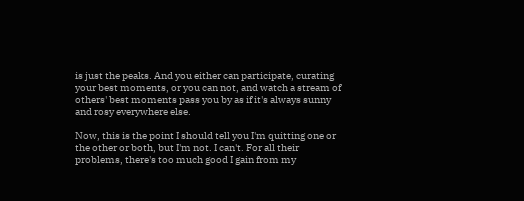is just the peaks. And you either can participate, curating your best moments, or you can not, and watch a stream of others' best moments pass you by as if it's always sunny and rosy everywhere else.

Now, this is the point I should tell you I'm quitting one or the other or both, but I'm not. I can't. For all their problems, there's too much good I gain from my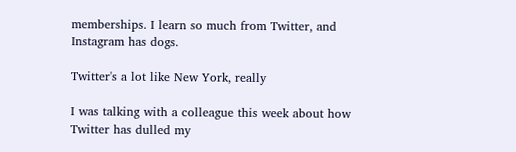memberships. I learn so much from Twitter, and Instagram has dogs.

Twitter's a lot like New York, really

I was talking with a colleague this week about how Twitter has dulled my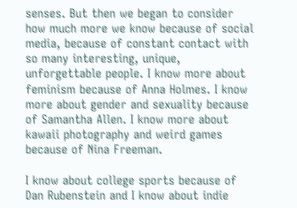senses. But then we began to consider how much more we know because of social media, because of constant contact with so many interesting, unique, unforgettable people. I know more about feminism because of Anna Holmes. I know more about gender and sexuality because of Samantha Allen. I know more about kawaii photography and weird games because of Nina Freeman.

I know about college sports because of Dan Rubenstein and I know about indie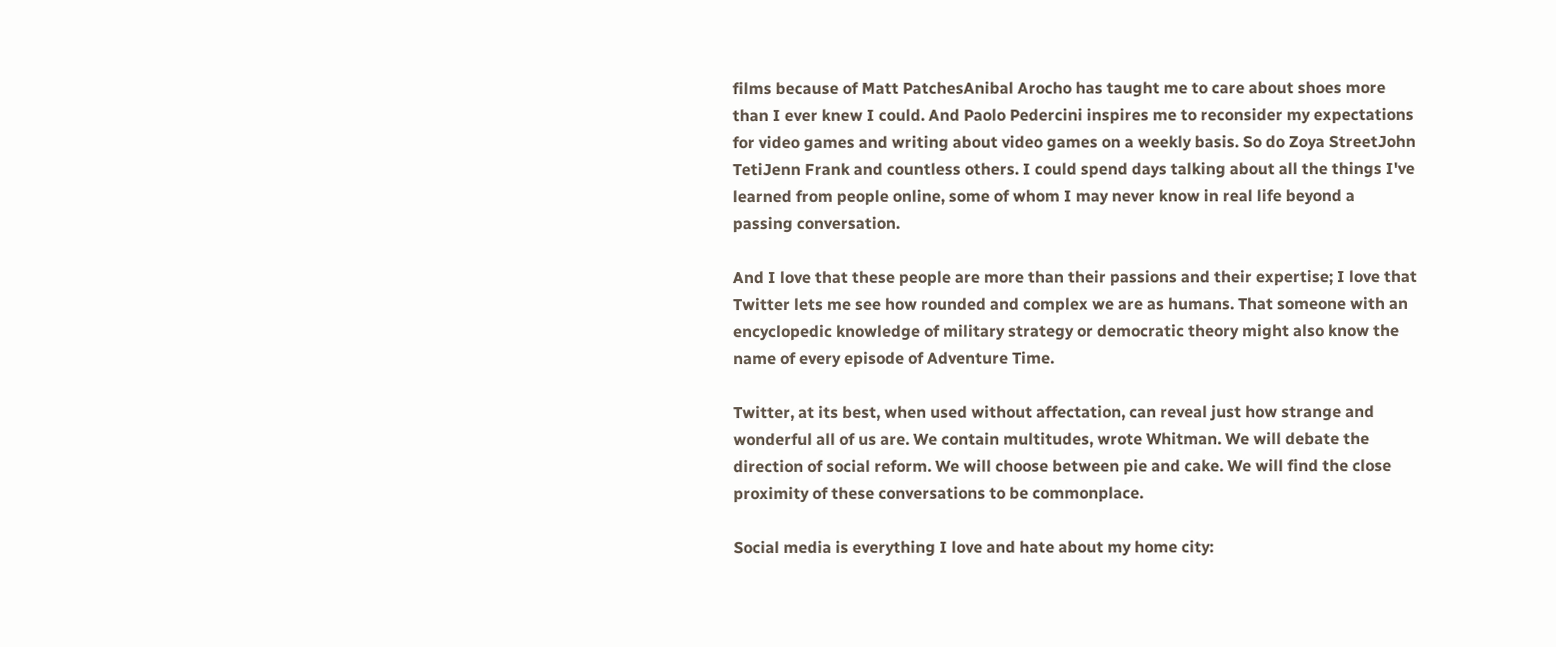films because of Matt PatchesAnibal Arocho has taught me to care about shoes more than I ever knew I could. And Paolo Pedercini inspires me to reconsider my expectations for video games and writing about video games on a weekly basis. So do Zoya StreetJohn TetiJenn Frank and countless others. I could spend days talking about all the things I've learned from people online, some of whom I may never know in real life beyond a passing conversation.

And I love that these people are more than their passions and their expertise; I love that Twitter lets me see how rounded and complex we are as humans. That someone with an encyclopedic knowledge of military strategy or democratic theory might also know the name of every episode of Adventure Time.

Twitter, at its best, when used without affectation, can reveal just how strange and wonderful all of us are. We contain multitudes, wrote Whitman. We will debate the direction of social reform. We will choose between pie and cake. We will find the close proximity of these conversations to be commonplace.

Social media is everything I love and hate about my home city: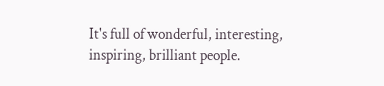It's full of wonderful, interesting, inspiring, brilliant people.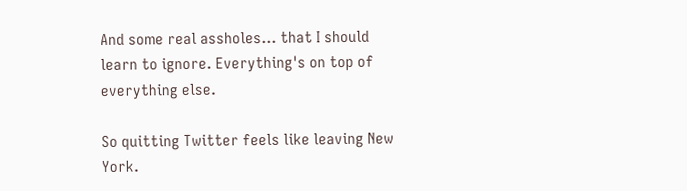And some real assholes... that I should learn to ignore. Everything's on top of everything else.

So quitting Twitter feels like leaving New York.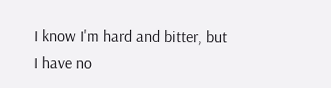I know I'm hard and bitter, but I have no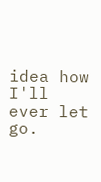idea how I'll ever let go.